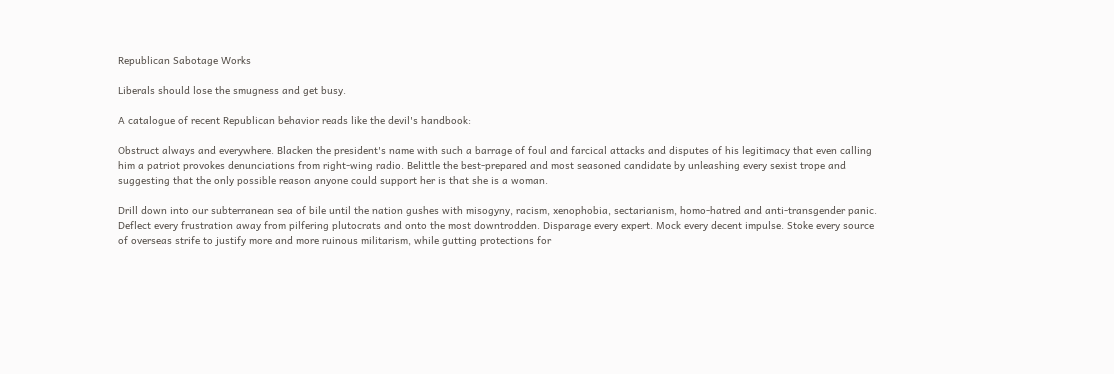Republican Sabotage Works

Liberals should lose the smugness and get busy.

A catalogue of recent Republican behavior reads like the devil's handbook:

Obstruct always and everywhere. Blacken the president's name with such a barrage of foul and farcical attacks and disputes of his legitimacy that even calling him a patriot provokes denunciations from right-wing radio. Belittle the best-prepared and most seasoned candidate by unleashing every sexist trope and suggesting that the only possible reason anyone could support her is that she is a woman.

Drill down into our subterranean sea of bile until the nation gushes with misogyny, racism, xenophobia, sectarianism, homo-hatred and anti-transgender panic. Deflect every frustration away from pilfering plutocrats and onto the most downtrodden. Disparage every expert. Mock every decent impulse. Stoke every source of overseas strife to justify more and more ruinous militarism, while gutting protections for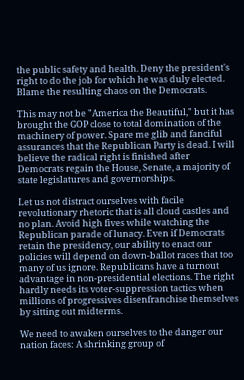the public safety and health. Deny the president's right to do the job for which he was duly elected. Blame the resulting chaos on the Democrats.

This may not be "America the Beautiful," but it has brought the GOP close to total domination of the machinery of power. Spare me glib and fanciful assurances that the Republican Party is dead. I will believe the radical right is finished after Democrats regain the House, Senate, a majority of state legislatures and governorships.

Let us not distract ourselves with facile revolutionary rhetoric that is all cloud castles and no plan. Avoid high fives while watching the Republican parade of lunacy. Even if Democrats retain the presidency, our ability to enact our policies will depend on down-ballot races that too many of us ignore. Republicans have a turnout advantage in non-presidential elections. The right hardly needs its voter-suppression tactics when millions of progressives disenfranchise themselves by sitting out midterms.

We need to awaken ourselves to the danger our nation faces: A shrinking group of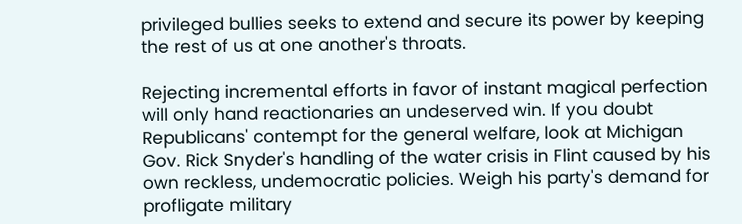privileged bullies seeks to extend and secure its power by keeping the rest of us at one another's throats.

Rejecting incremental efforts in favor of instant magical perfection will only hand reactionaries an undeserved win. If you doubt Republicans' contempt for the general welfare, look at Michigan Gov. Rick Snyder's handling of the water crisis in Flint caused by his own reckless, undemocratic policies. Weigh his party's demand for profligate military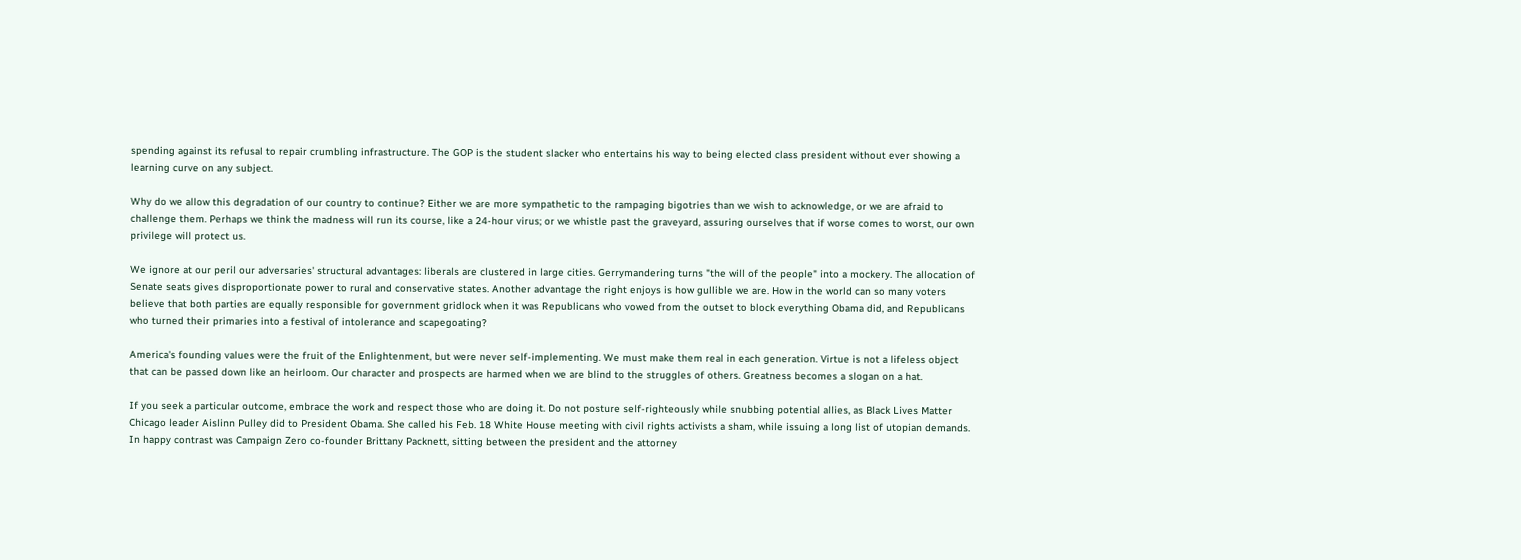spending against its refusal to repair crumbling infrastructure. The GOP is the student slacker who entertains his way to being elected class president without ever showing a learning curve on any subject.

Why do we allow this degradation of our country to continue? Either we are more sympathetic to the rampaging bigotries than we wish to acknowledge, or we are afraid to challenge them. Perhaps we think the madness will run its course, like a 24-hour virus; or we whistle past the graveyard, assuring ourselves that if worse comes to worst, our own privilege will protect us.

We ignore at our peril our adversaries' structural advantages: liberals are clustered in large cities. Gerrymandering turns "the will of the people" into a mockery. The allocation of Senate seats gives disproportionate power to rural and conservative states. Another advantage the right enjoys is how gullible we are. How in the world can so many voters believe that both parties are equally responsible for government gridlock when it was Republicans who vowed from the outset to block everything Obama did, and Republicans who turned their primaries into a festival of intolerance and scapegoating?

America's founding values were the fruit of the Enlightenment, but were never self-implementing. We must make them real in each generation. Virtue is not a lifeless object that can be passed down like an heirloom. Our character and prospects are harmed when we are blind to the struggles of others. Greatness becomes a slogan on a hat.

If you seek a particular outcome, embrace the work and respect those who are doing it. Do not posture self-righteously while snubbing potential allies, as Black Lives Matter Chicago leader Aislinn Pulley did to President Obama. She called his Feb. 18 White House meeting with civil rights activists a sham, while issuing a long list of utopian demands. In happy contrast was Campaign Zero co-founder Brittany Packnett, sitting between the president and the attorney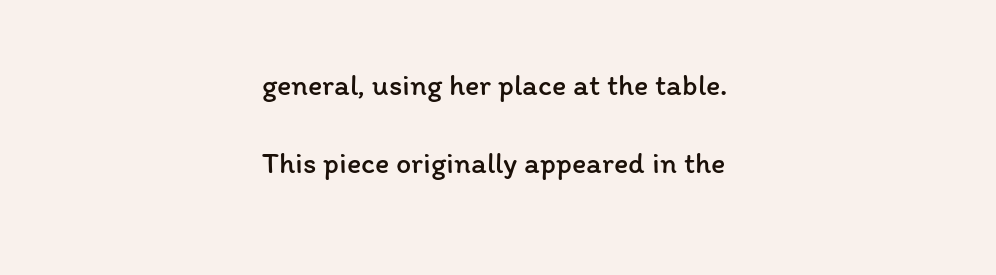general, using her place at the table.

This piece originally appeared in the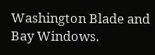Washington Blade and Bay Windows.